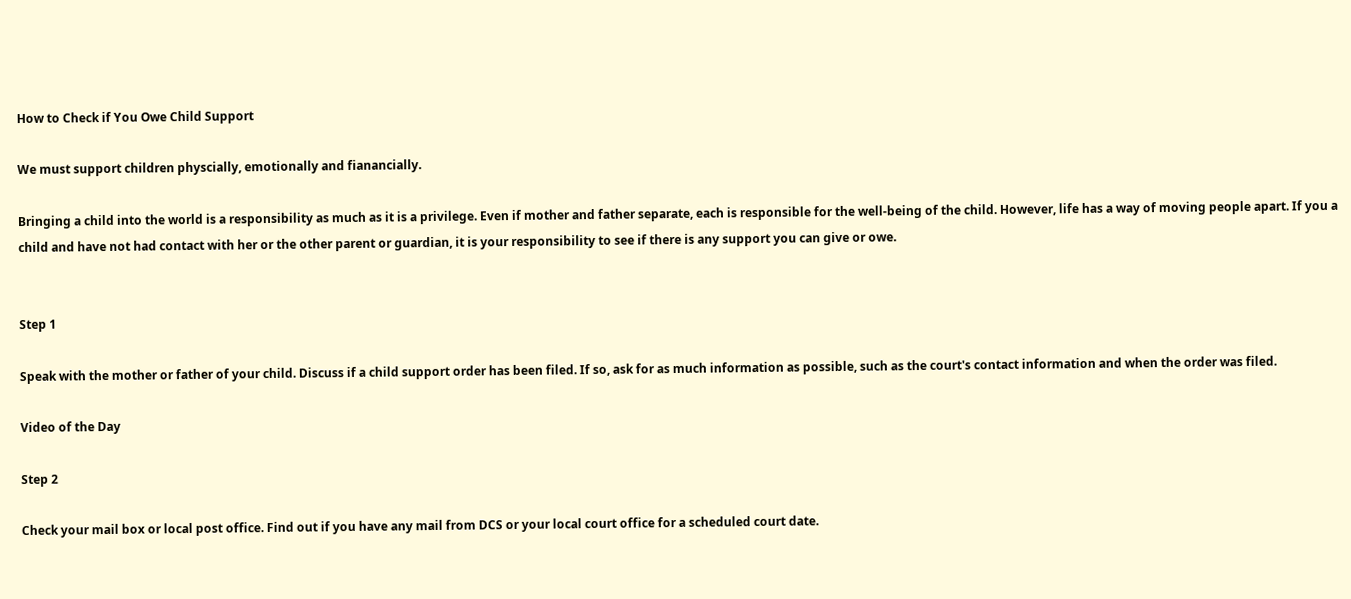How to Check if You Owe Child Support

We must support children physcially, emotionally and fianancially.

Bringing a child into the world is a responsibility as much as it is a privilege. Even if mother and father separate, each is responsible for the well-being of the child. However, life has a way of moving people apart. If you a child and have not had contact with her or the other parent or guardian, it is your responsibility to see if there is any support you can give or owe.


Step 1

Speak with the mother or father of your child. Discuss if a child support order has been filed. If so, ask for as much information as possible, such as the court's contact information and when the order was filed.

Video of the Day

Step 2

Check your mail box or local post office. Find out if you have any mail from DCS or your local court office for a scheduled court date.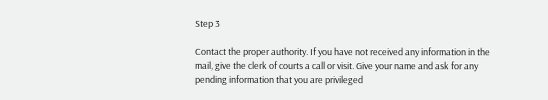Step 3

Contact the proper authority. If you have not received any information in the mail, give the clerk of courts a call or visit. Give your name and ask for any pending information that you are privileged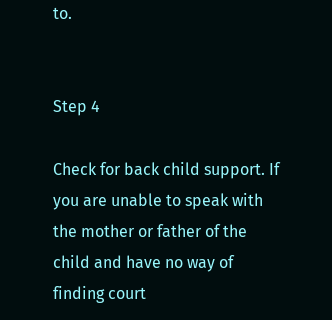to.


Step 4

Check for back child support. If you are unable to speak with the mother or father of the child and have no way of finding court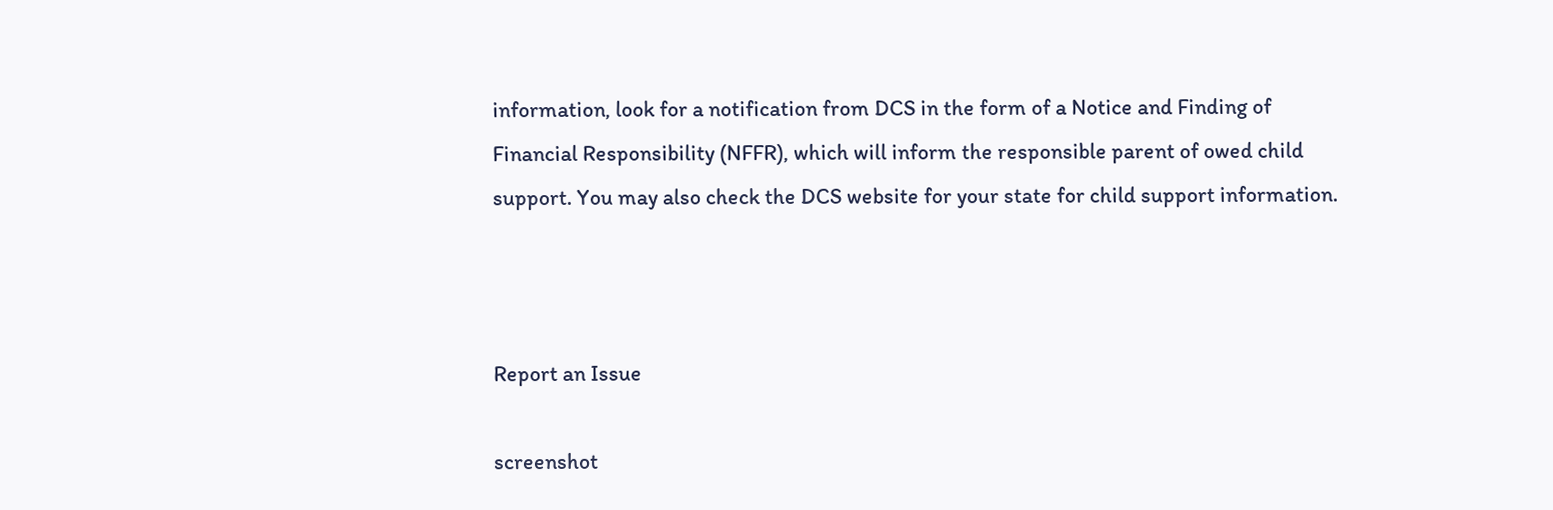information, look for a notification from DCS in the form of a Notice and Finding of Financial Responsibility (NFFR), which will inform the responsible parent of owed child support. You may also check the DCS website for your state for child support information.



Report an Issue

screenshot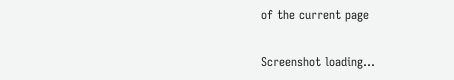of the current page

Screenshot loading...